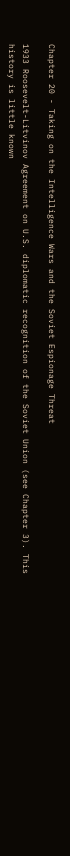Chapter 20 - Taking on the Intelligence Wars and the Soviet Espionage Threat

1933 Roosevelt-Litvinov Agreement on U.S. diplomatic recognition of the Soviet Union (see Chapter 3). This history is little known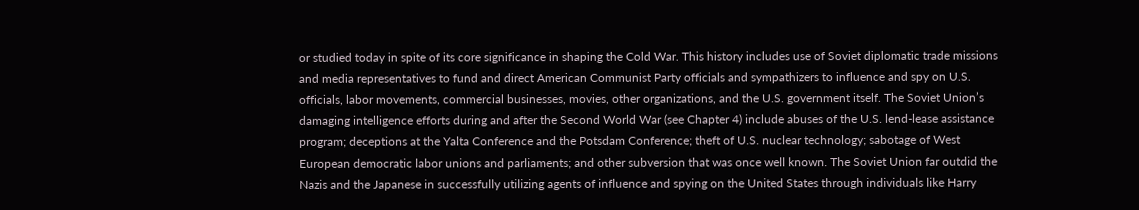or studied today in spite of its core significance in shaping the Cold War. This history includes use of Soviet diplomatic trade missions and media representatives to fund and direct American Communist Party officials and sympathizers to influence and spy on U.S. officials, labor movements, commercial businesses, movies, other organizations, and the U.S. government itself. The Soviet Union’s damaging intelligence efforts during and after the Second World War (see Chapter 4) include abuses of the U.S. lend-lease assistance program; deceptions at the Yalta Conference and the Potsdam Conference; theft of U.S. nuclear technology; sabotage of West European democratic labor unions and parliaments; and other subversion that was once well known. The Soviet Union far outdid the Nazis and the Japanese in successfully utilizing agents of influence and spying on the United States through individuals like Harry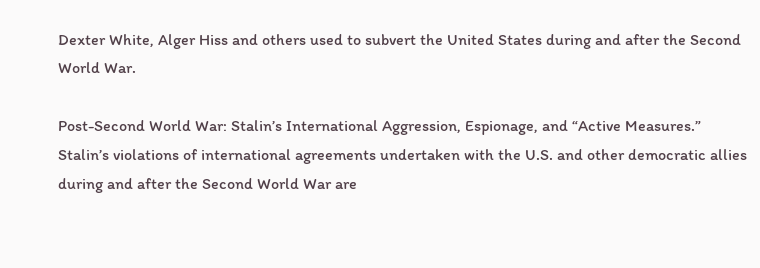Dexter White, Alger Hiss and others used to subvert the United States during and after the Second World War.

Post-Second World War: Stalin’s International Aggression, Espionage, and “Active Measures.” Stalin’s violations of international agreements undertaken with the U.S. and other democratic allies during and after the Second World War are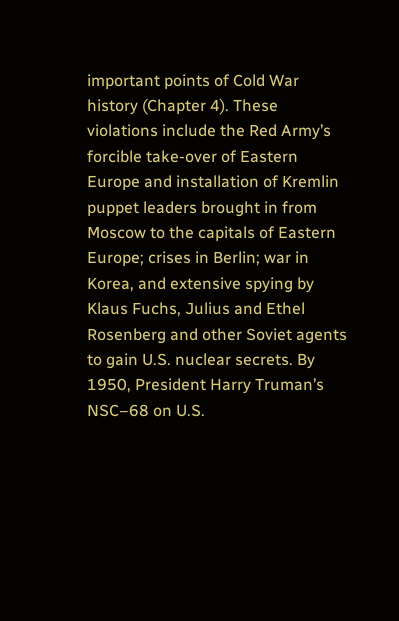important points of Cold War history (Chapter 4). These violations include the Red Army’s forcible take-over of Eastern Europe and installation of Kremlin puppet leaders brought in from Moscow to the capitals of Eastern Europe; crises in Berlin; war in Korea, and extensive spying by Klaus Fuchs, Julius and Ethel Rosenberg and other Soviet agents to gain U.S. nuclear secrets. By 1950, President Harry Truman’s NSC–68 on U.S.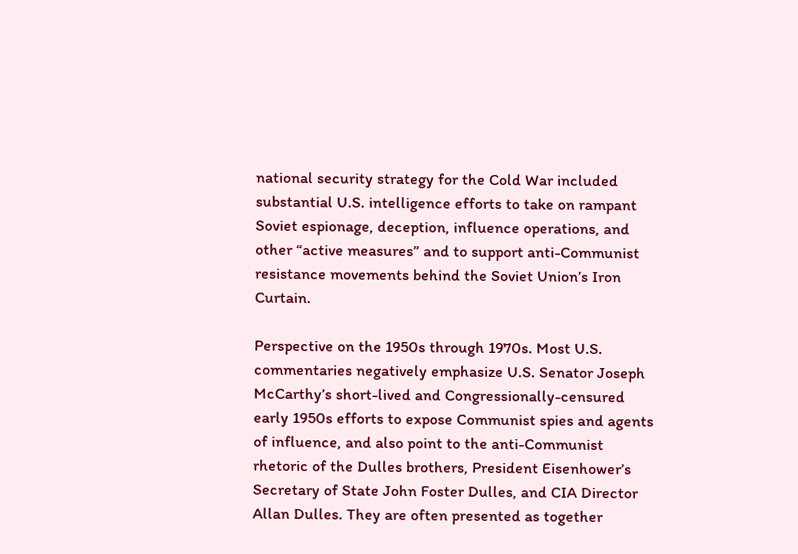national security strategy for the Cold War included substantial U.S. intelligence efforts to take on rampant Soviet espionage, deception, influence operations, and other “active measures” and to support anti-Communist resistance movements behind the Soviet Union’s Iron Curtain.

Perspective on the 1950s through 1970s. Most U.S. commentaries negatively emphasize U.S. Senator Joseph McCarthy’s short-lived and Congressionally-censured early 1950s efforts to expose Communist spies and agents of influence, and also point to the anti-Communist rhetoric of the Dulles brothers, President Eisenhower’s Secretary of State John Foster Dulles, and CIA Director Allan Dulles. They are often presented as together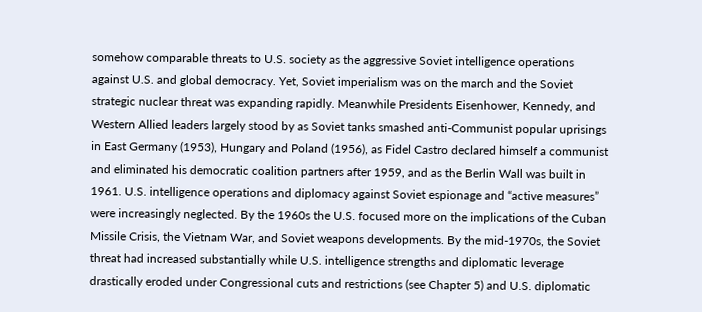somehow comparable threats to U.S. society as the aggressive Soviet intelligence operations against U.S. and global democracy. Yet, Soviet imperialism was on the march and the Soviet strategic nuclear threat was expanding rapidly. Meanwhile Presidents Eisenhower, Kennedy, and Western Allied leaders largely stood by as Soviet tanks smashed anti-Communist popular uprisings in East Germany (1953), Hungary and Poland (1956), as Fidel Castro declared himself a communist and eliminated his democratic coalition partners after 1959, and as the Berlin Wall was built in 1961. U.S. intelligence operations and diplomacy against Soviet espionage and “active measures” were increasingly neglected. By the 1960s the U.S. focused more on the implications of the Cuban Missile Crisis, the Vietnam War, and Soviet weapons developments. By the mid-1970s, the Soviet threat had increased substantially while U.S. intelligence strengths and diplomatic leverage drastically eroded under Congressional cuts and restrictions (see Chapter 5) and U.S. diplomatic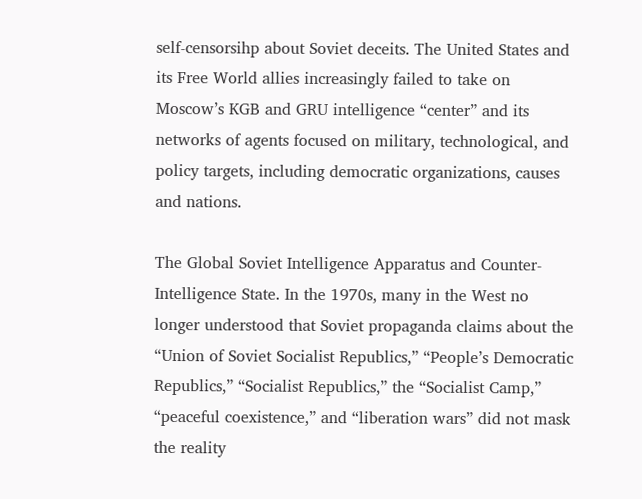self-censorsihp about Soviet deceits. The United States and its Free World allies increasingly failed to take on Moscow’s KGB and GRU intelligence “center” and its networks of agents focused on military, technological, and policy targets, including democratic organizations, causes and nations.

The Global Soviet Intelligence Apparatus and Counter-Intelligence State. In the 1970s, many in the West no longer understood that Soviet propaganda claims about the “Union of Soviet Socialist Republics,” “People’s Democratic Republics,” “Socialist Republics,” the “Socialist Camp,” “peaceful coexistence,” and “liberation wars” did not mask the reality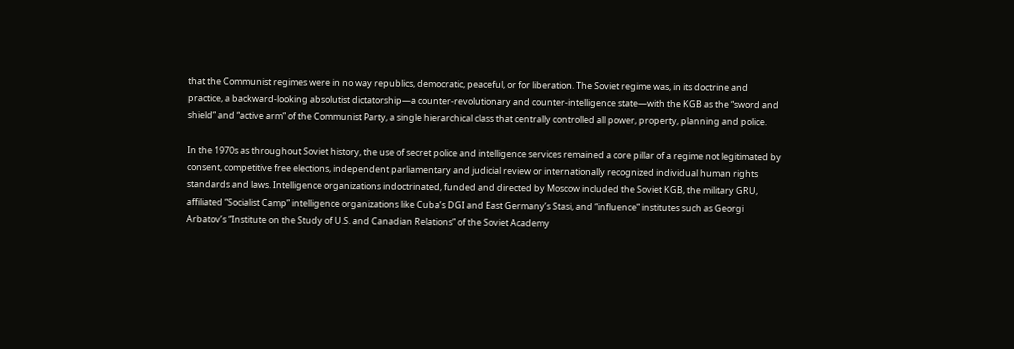that the Communist regimes were in no way republics, democratic, peaceful, or for liberation. The Soviet regime was, in its doctrine and practice, a backward-looking absolutist dictatorship—a counter-revolutionary and counter-intelligence state—with the KGB as the “sword and shield” and “active arm” of the Communist Party, a single hierarchical class that centrally controlled all power, property, planning and police.

In the 1970s as throughout Soviet history, the use of secret police and intelligence services remained a core pillar of a regime not legitimated by consent, competitive free elections, independent parliamentary and judicial review or internationally recognized individual human rights standards and laws. Intelligence organizations indoctrinated, funded and directed by Moscow included the Soviet KGB, the military GRU, affiliated “Socialist Camp” intelligence organizations like Cuba’s DGI and East Germany’s Stasi, and “influence” institutes such as Georgi Arbatov’s “Institute on the Study of U.S. and Canadian Relations” of the Soviet Academy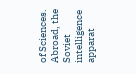of Sciences. Abroad, the Soviet intelligence apparat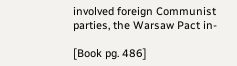involved foreign Communist parties, the Warsaw Pact in-

[Book pg. 486]